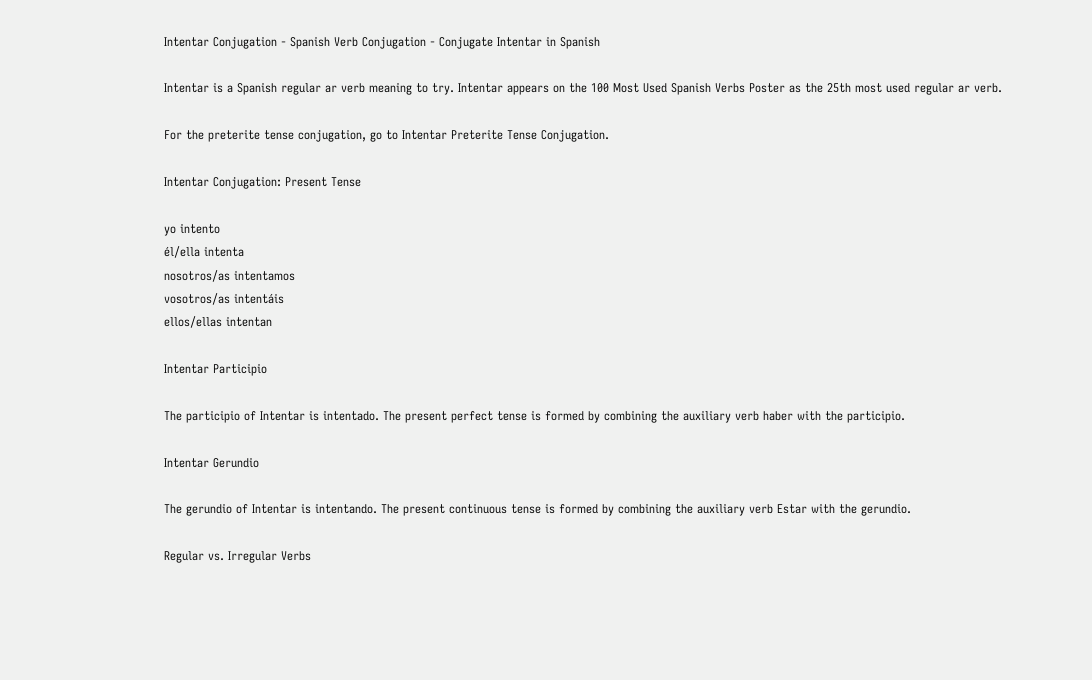Intentar Conjugation - Spanish Verb Conjugation - Conjugate Intentar in Spanish

Intentar is a Spanish regular ar verb meaning to try. Intentar appears on the 100 Most Used Spanish Verbs Poster as the 25th most used regular ar verb.

For the preterite tense conjugation, go to Intentar Preterite Tense Conjugation.

Intentar Conjugation: Present Tense

yo intento
él/ella intenta
nosotros/as intentamos
vosotros/as intentáis
ellos/ellas intentan

Intentar Participio

The participio of Intentar is intentado. The present perfect tense is formed by combining the auxiliary verb haber with the participio.

Intentar Gerundio

The gerundio of Intentar is intentando. The present continuous tense is formed by combining the auxiliary verb Estar with the gerundio.

Regular vs. Irregular Verbs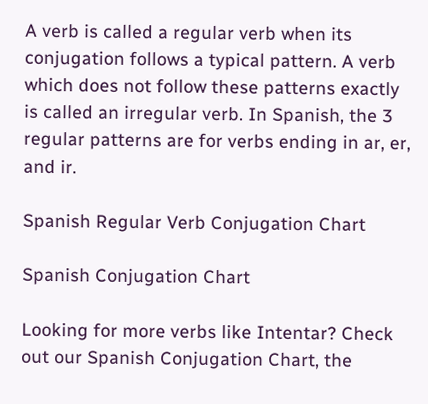A verb is called a regular verb when its conjugation follows a typical pattern. A verb which does not follow these patterns exactly is called an irregular verb. In Spanish, the 3 regular patterns are for verbs ending in ar, er, and ir.

Spanish Regular Verb Conjugation Chart

Spanish Conjugation Chart

Looking for more verbs like Intentar? Check out our Spanish Conjugation Chart, the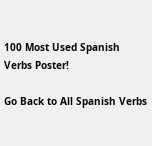100 Most Used Spanish Verbs Poster!

Go Back to All Spanish Verbs